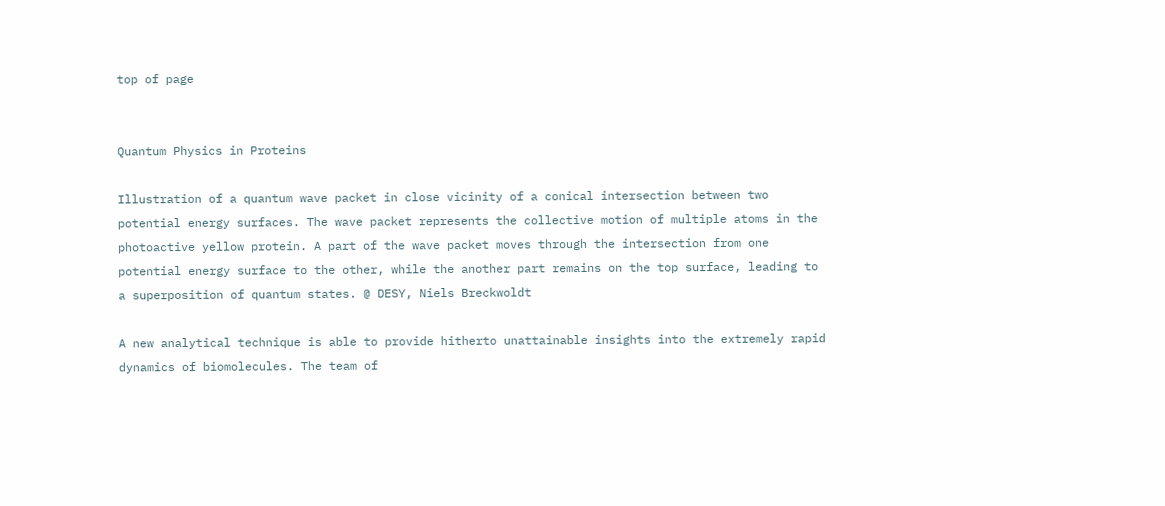top of page


Quantum Physics in Proteins

Illustration of a quantum wave packet in close vicinity of a conical intersection between two potential energy surfaces. The wave packet represents the collective motion of multiple atoms in the photoactive yellow protein. A part of the wave packet moves through the intersection from one potential energy surface to the other, while the another part remains on the top surface, leading to a superposition of quantum states. @ DESY, Niels Breckwoldt

A new analytical technique is able to provide hitherto unattainable insights into the extremely rapid dynamics of biomolecules. The team of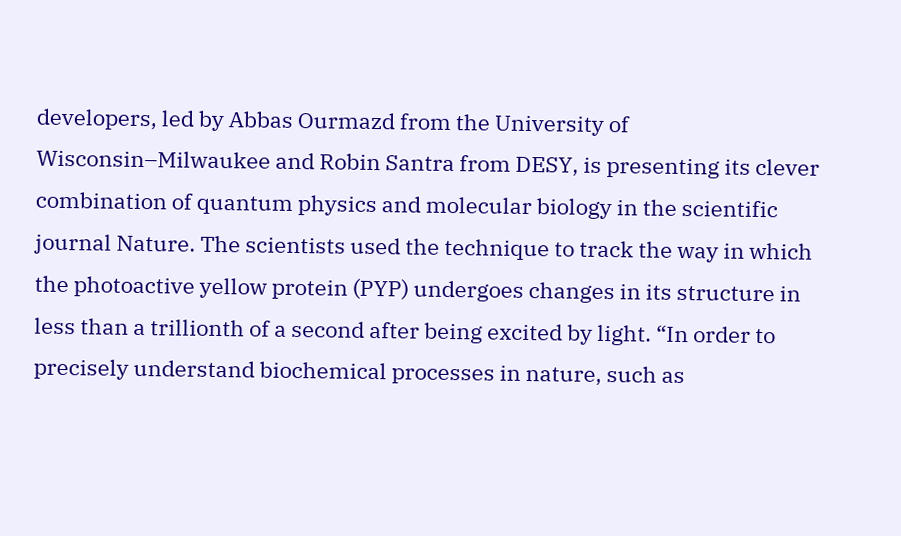developers, led by Abbas Ourmazd from the University of Wisconsin–Milwaukee and Robin Santra from DESY, is presenting its clever combination of quantum physics and molecular biology in the scientific journal Nature. The scientists used the technique to track the way in which the photoactive yellow protein (PYP) undergoes changes in its structure in less than a trillionth of a second after being excited by light. “In order to precisely understand biochemical processes in nature, such as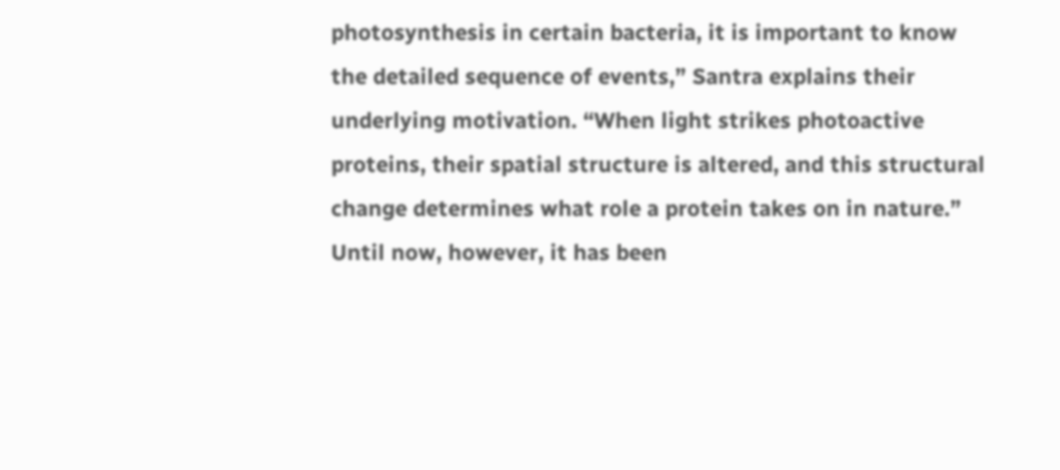photosynthesis in certain bacteria, it is important to know the detailed sequence of events,” Santra explains their underlying motivation. “When light strikes photoactive proteins, their spatial structure is altered, and this structural change determines what role a protein takes on in nature.” Until now, however, it has been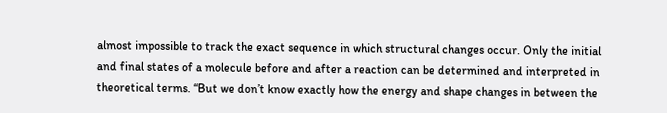almost impossible to track the exact sequence in which structural changes occur. Only the initial and final states of a molecule before and after a reaction can be determined and interpreted in theoretical terms. “But we don’t know exactly how the energy and shape changes in between the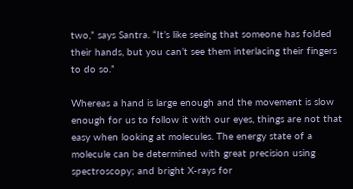two,” says Santra. “It’s like seeing that someone has folded their hands, but you can’t see them interlacing their fingers to do so.”

Whereas a hand is large enough and the movement is slow enough for us to follow it with our eyes, things are not that easy when looking at molecules. The energy state of a molecule can be determined with great precision using spectroscopy; and bright X-rays for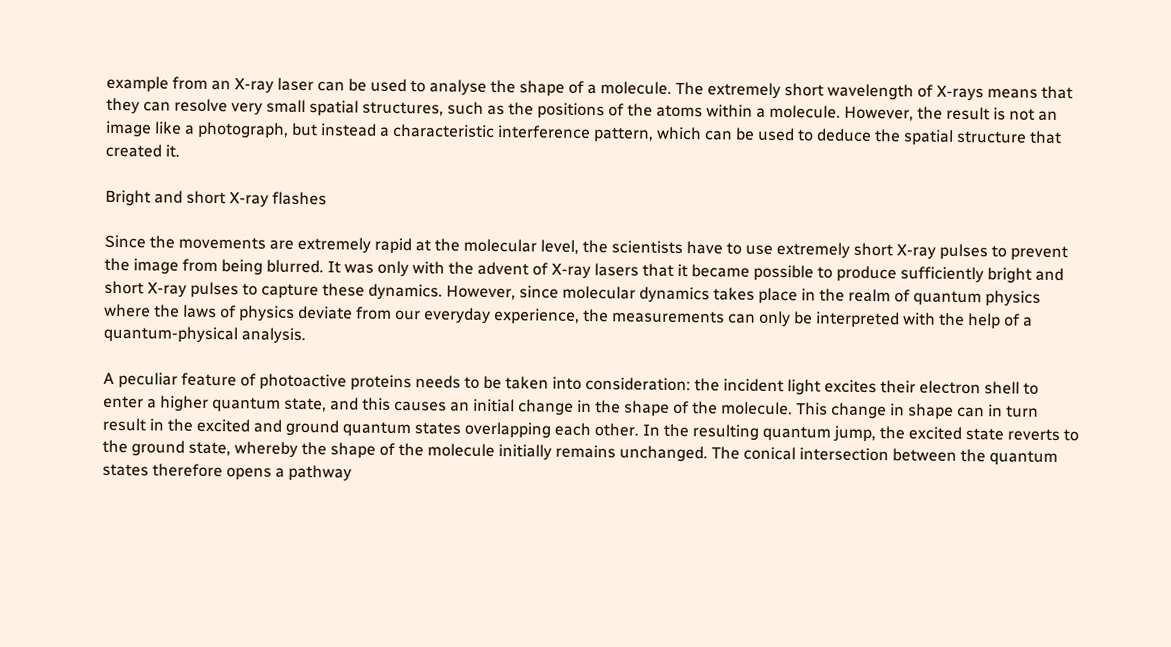example from an X-ray laser can be used to analyse the shape of a molecule. The extremely short wavelength of X-rays means that they can resolve very small spatial structures, such as the positions of the atoms within a molecule. However, the result is not an image like a photograph, but instead a characteristic interference pattern, which can be used to deduce the spatial structure that created it.

Bright and short X-ray flashes

Since the movements are extremely rapid at the molecular level, the scientists have to use extremely short X-ray pulses to prevent the image from being blurred. It was only with the advent of X-ray lasers that it became possible to produce sufficiently bright and short X-ray pulses to capture these dynamics. However, since molecular dynamics takes place in the realm of quantum physics where the laws of physics deviate from our everyday experience, the measurements can only be interpreted with the help of a quantum-physical analysis.

A peculiar feature of photoactive proteins needs to be taken into consideration: the incident light excites their electron shell to enter a higher quantum state, and this causes an initial change in the shape of the molecule. This change in shape can in turn result in the excited and ground quantum states overlapping each other. In the resulting quantum jump, the excited state reverts to the ground state, whereby the shape of the molecule initially remains unchanged. The conical intersection between the quantum states therefore opens a pathway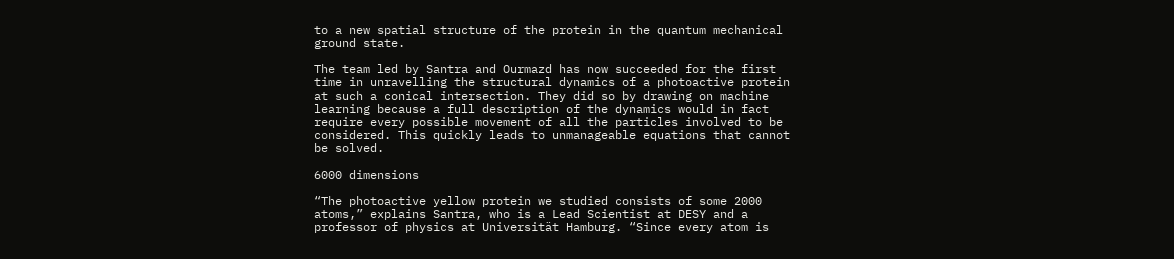to a new spatial structure of the protein in the quantum mechanical ground state.

The team led by Santra and Ourmazd has now succeeded for the first time in unravelling the structural dynamics of a photoactive protein at such a conical intersection. They did so by drawing on machine learning because a full description of the dynamics would in fact require every possible movement of all the particles involved to be considered. This quickly leads to unmanageable equations that cannot be solved.

6000 dimensions

“The photoactive yellow protein we studied consists of some 2000 atoms,” explains Santra, who is a Lead Scientist at DESY and a professor of physics at Universität Hamburg. “Since every atom is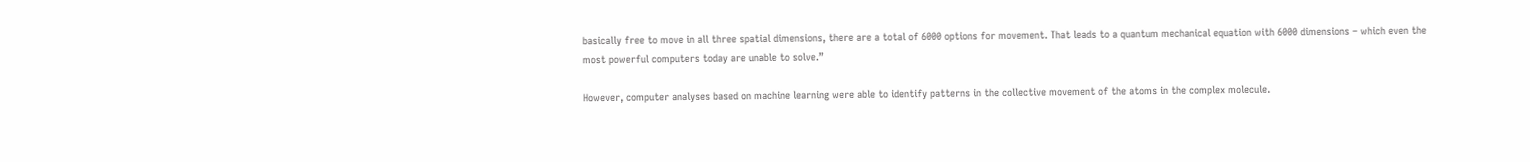basically free to move in all three spatial dimensions, there are a total of 6000 options for movement. That leads to a quantum mechanical equation with 6000 dimensions – which even the most powerful computers today are unable to solve.”

However, computer analyses based on machine learning were able to identify patterns in the collective movement of the atoms in the complex molecule.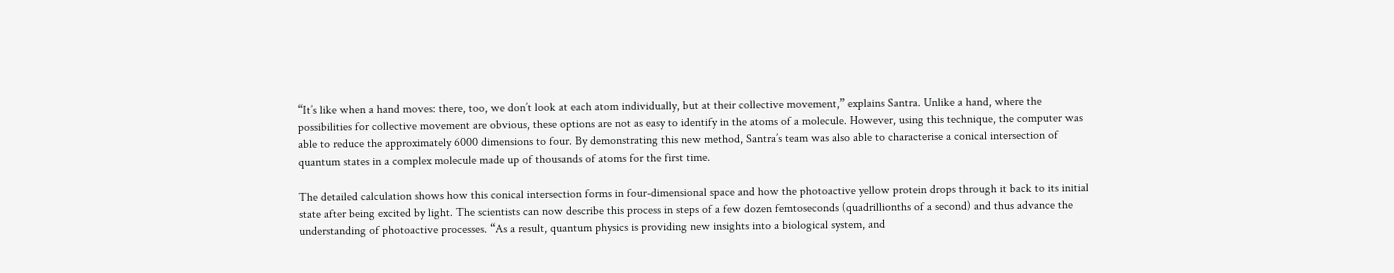“It’s like when a hand moves: there, too, we don’t look at each atom individually, but at their collective movement,” explains Santra. Unlike a hand, where the possibilities for collective movement are obvious, these options are not as easy to identify in the atoms of a molecule. However, using this technique, the computer was able to reduce the approximately 6000 dimensions to four. By demonstrating this new method, Santra’s team was also able to characterise a conical intersection of quantum states in a complex molecule made up of thousands of atoms for the first time.

The detailed calculation shows how this conical intersection forms in four-dimensional space and how the photoactive yellow protein drops through it back to its initial state after being excited by light. The scientists can now describe this process in steps of a few dozen femtoseconds (quadrillionths of a second) and thus advance the understanding of photoactive processes. “As a result, quantum physics is providing new insights into a biological system, and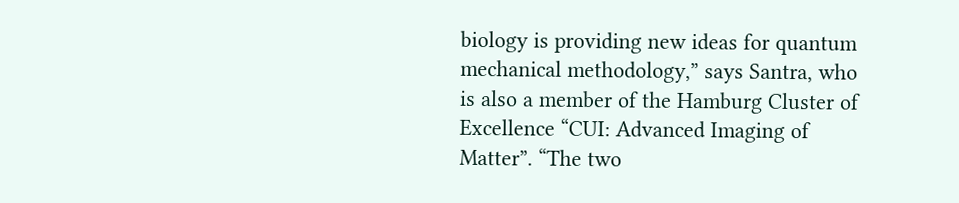biology is providing new ideas for quantum mechanical methodology,” says Santra, who is also a member of the Hamburg Cluster of Excellence “CUI: Advanced Imaging of Matter”. “The two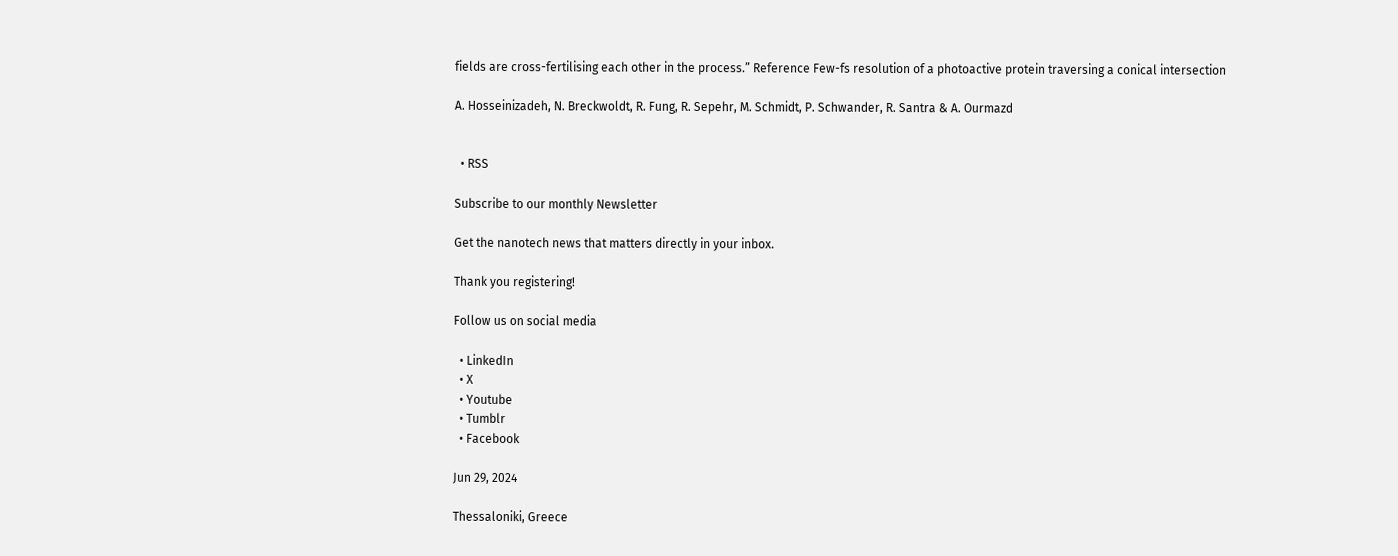fields are cross-fertilising each other in the process.” Reference Few-fs resolution of a photoactive protein traversing a conical intersection

A. Hosseinizadeh, N. Breckwoldt, R. Fung, R. Sepehr, M. Schmidt, P. Schwander, R. Santra & A. Ourmazd


  • RSS

Subscribe to our monthly Newsletter

Get the nanotech news that matters directly in your inbox.

Thank you registering!

Follow us on social media

  • LinkedIn
  • X
  • Youtube
  • Tumblr
  • Facebook

Jun 29, 2024

Thessaloniki, Greece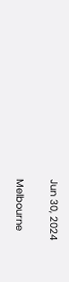Jun 30, 2024

Melbourne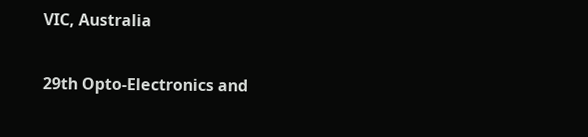VIC, Australia

29th Opto-Electronics and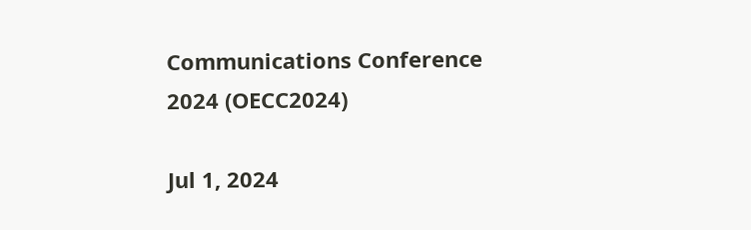Communications Conference 2024 (OECC2024)

Jul 1, 2024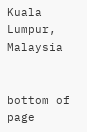Kuala Lumpur, Malaysia


bottom of page